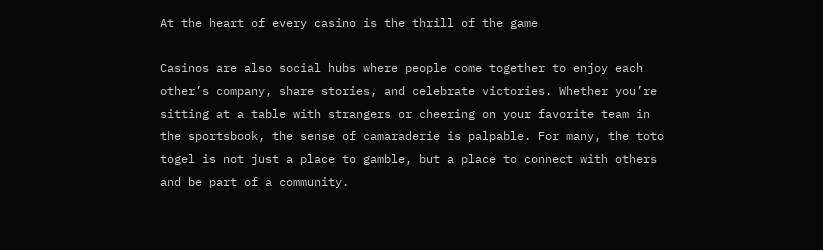At the heart of every casino is the thrill of the game

Casinos are also social hubs where people come together to enjoy each other’s company, share stories, and celebrate victories. Whether you’re sitting at a table with strangers or cheering on your favorite team in the sportsbook, the sense of camaraderie is palpable. For many, the toto togel is not just a place to gamble, but a place to connect with others and be part of a community.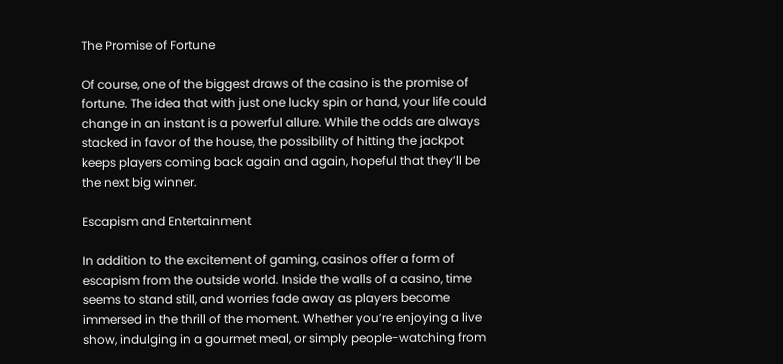The Promise of Fortune

Of course, one of the biggest draws of the casino is the promise of fortune. The idea that with just one lucky spin or hand, your life could change in an instant is a powerful allure. While the odds are always stacked in favor of the house, the possibility of hitting the jackpot keeps players coming back again and again, hopeful that they’ll be the next big winner.

Escapism and Entertainment

In addition to the excitement of gaming, casinos offer a form of escapism from the outside world. Inside the walls of a casino, time seems to stand still, and worries fade away as players become immersed in the thrill of the moment. Whether you’re enjoying a live show, indulging in a gourmet meal, or simply people-watching from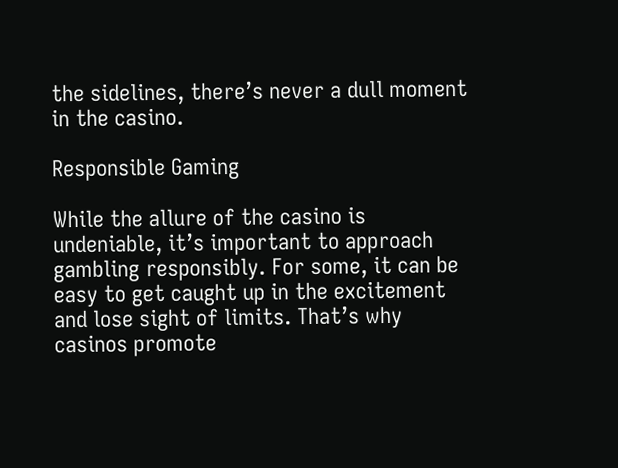the sidelines, there’s never a dull moment in the casino.

Responsible Gaming

While the allure of the casino is undeniable, it’s important to approach gambling responsibly. For some, it can be easy to get caught up in the excitement and lose sight of limits. That’s why casinos promote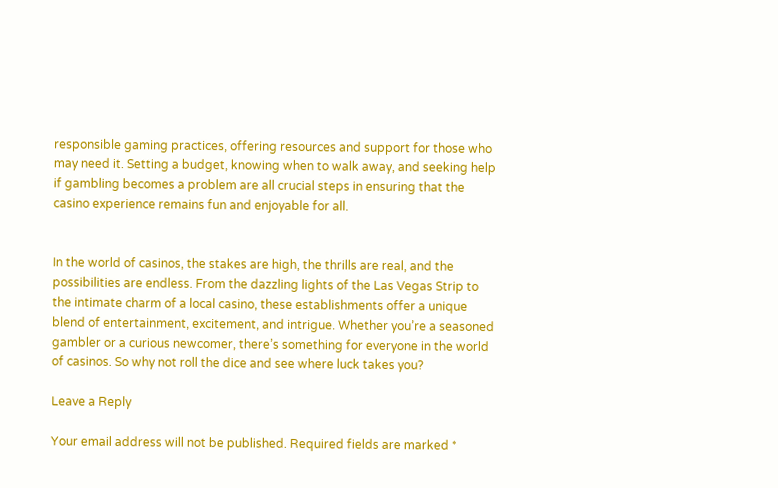responsible gaming practices, offering resources and support for those who may need it. Setting a budget, knowing when to walk away, and seeking help if gambling becomes a problem are all crucial steps in ensuring that the casino experience remains fun and enjoyable for all.


In the world of casinos, the stakes are high, the thrills are real, and the possibilities are endless. From the dazzling lights of the Las Vegas Strip to the intimate charm of a local casino, these establishments offer a unique blend of entertainment, excitement, and intrigue. Whether you’re a seasoned gambler or a curious newcomer, there’s something for everyone in the world of casinos. So why not roll the dice and see where luck takes you?

Leave a Reply

Your email address will not be published. Required fields are marked *